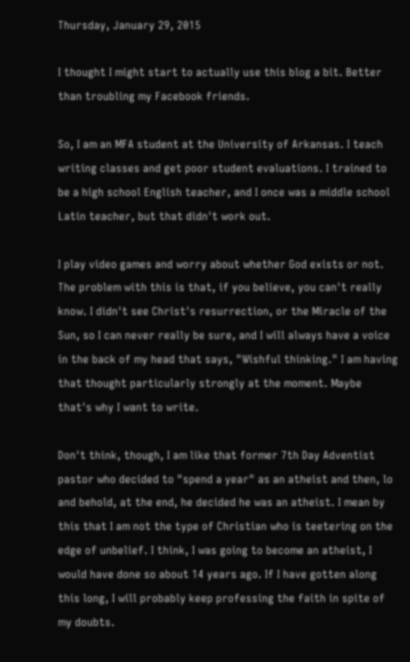Thursday, January 29, 2015

I thought I might start to actually use this blog a bit. Better than troubling my Facebook friends.

So, I am an MFA student at the University of Arkansas. I teach writing classes and get poor student evaluations. I trained to be a high school English teacher, and I once was a middle school Latin teacher, but that didn't work out.

I play video games and worry about whether God exists or not. The problem with this is that, if you believe, you can't really know. I didn't see Christ's resurrection, or the Miracle of the Sun, so I can never really be sure, and I will always have a voice in the back of my head that says, "Wishful thinking." I am having that thought particularly strongly at the moment. Maybe that's why I want to write.

Don't think, though, I am like that former 7th Day Adventist pastor who decided to "spend a year" as an atheist and then, lo and behold, at the end, he decided he was an atheist. I mean by this that I am not the type of Christian who is teetering on the edge of unbelief. I think, I was going to become an atheist, I would have done so about 14 years ago. If I have gotten along this long, I will probably keep professing the faith in spite of my doubts.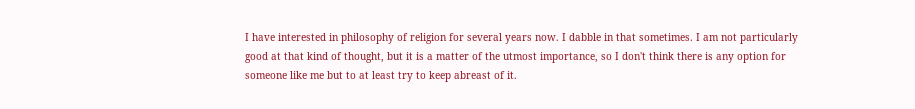I have interested in philosophy of religion for several years now. I dabble in that sometimes. I am not particularly good at that kind of thought, but it is a matter of the utmost importance, so I don't think there is any option for someone like me but to at least try to keep abreast of it.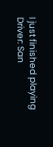I just finished playing Driver: San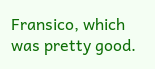Fransico, which was pretty good.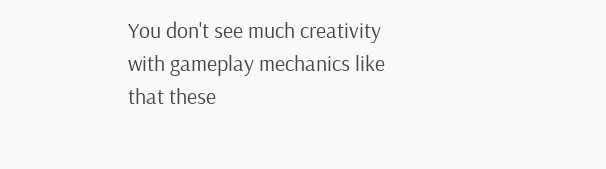You don't see much creativity with gameplay mechanics like that these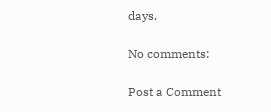days.

No comments:

Post a Comment